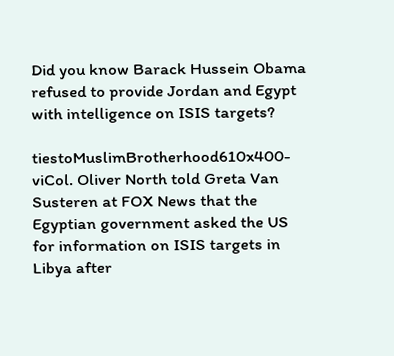Did you know Barack Hussein Obama refused to provide Jordan and Egypt with intelligence on ISIS targets?

tiestoMuslimBrotherhood610x400-viCol. Oliver North told Greta Van Susteren at FOX News that the Egyptian government asked the US for information on ISIS targets in Libya after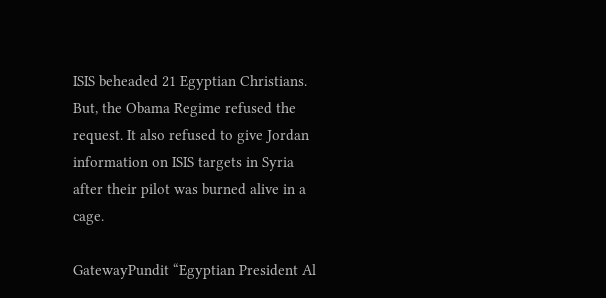ISIS beheaded 21 Egyptian Christians. But, the Obama Regime refused the request. It also refused to give Jordan information on ISIS targets in Syria after their pilot was burned alive in a cage.

GatewayPundit “Egyptian President Al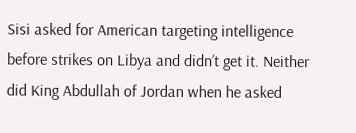Sisi asked for American targeting intelligence before strikes on Libya and didn’t get it. Neither did King Abdullah of Jordan when he asked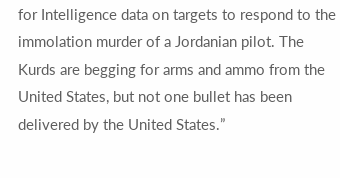for Intelligence data on targets to respond to the immolation murder of a Jordanian pilot. The Kurds are begging for arms and ammo from the United States, but not one bullet has been delivered by the United States.”